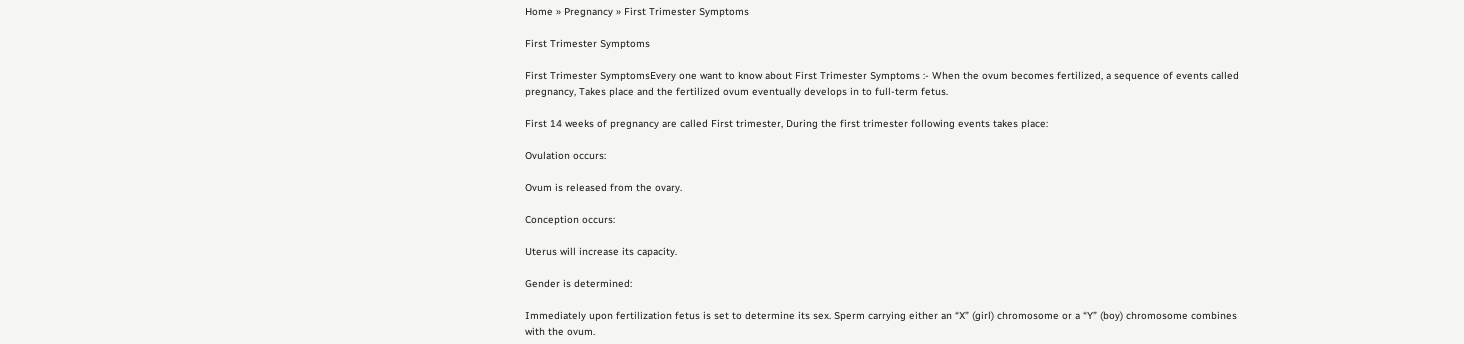Home » Pregnancy » First Trimester Symptoms

First Trimester Symptoms

First Trimester SymptomsEvery one want to know about First Trimester Symptoms :- When the ovum becomes fertilized, a sequence of events called pregnancy, Takes place and the fertilized ovum eventually develops in to full-term fetus.

First 14 weeks of pregnancy are called First trimester, During the first trimester following events takes place:

Ovulation occurs:

Ovum is released from the ovary.

Conception occurs:

Uterus will increase its capacity.

Gender is determined:

Immediately upon fertilization fetus is set to determine its sex. Sperm carrying either an “X” (girl) chromosome or a “Y” (boy) chromosome combines with the ovum.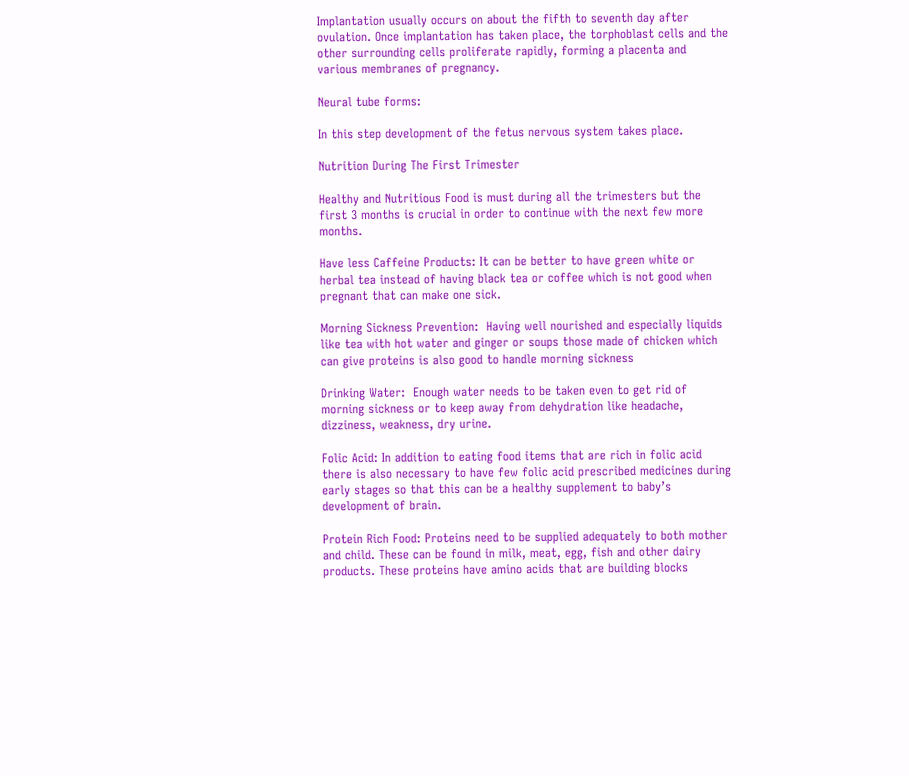Implantation usually occurs on about the fifth to seventh day after ovulation. Once implantation has taken place, the torphoblast cells and the other surrounding cells proliferate rapidly, forming a placenta and various membranes of pregnancy.

Neural tube forms:

In this step development of the fetus nervous system takes place.

Nutrition During The First Trimester

Healthy and Nutritious Food is must during all the trimesters but the first 3 months is crucial in order to continue with the next few more months.

Have less Caffeine Products: It can be better to have green white or herbal tea instead of having black tea or coffee which is not good when pregnant that can make one sick.

Morning Sickness Prevention:  Having well nourished and especially liquids like tea with hot water and ginger or soups those made of chicken which can give proteins is also good to handle morning sickness

Drinking Water:  Enough water needs to be taken even to get rid of morning sickness or to keep away from dehydration like headache, dizziness, weakness, dry urine.

Folic Acid: In addition to eating food items that are rich in folic acid there is also necessary to have few folic acid prescribed medicines during early stages so that this can be a healthy supplement to baby’s development of brain.

Protein Rich Food: Proteins need to be supplied adequately to both mother and child. These can be found in milk, meat, egg, fish and other dairy products. These proteins have amino acids that are building blocks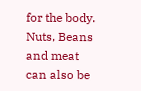for the body. Nuts, Beans and meat can also be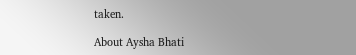taken.

About Aysha Bhati